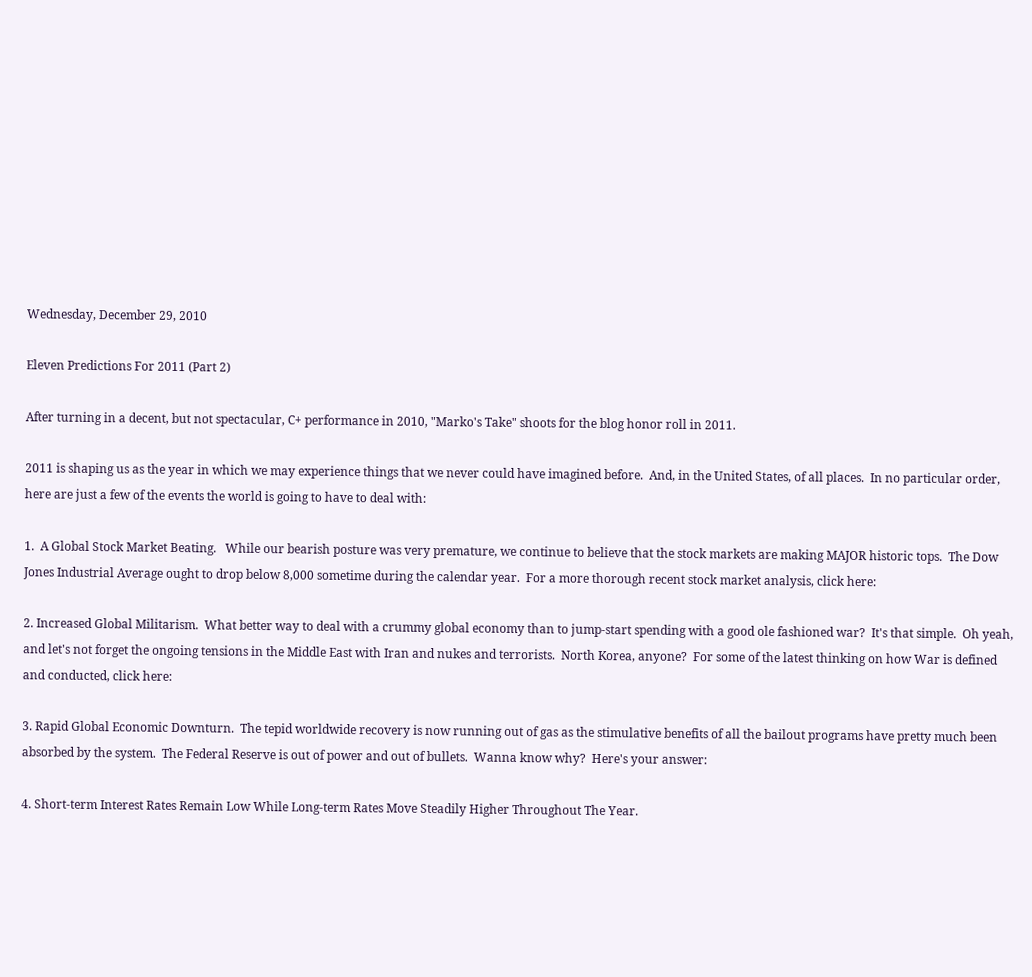Wednesday, December 29, 2010

Eleven Predictions For 2011 (Part 2)

After turning in a decent, but not spectacular, C+ performance in 2010, "Marko's Take" shoots for the blog honor roll in 2011.

2011 is shaping us as the year in which we may experience things that we never could have imagined before.  And, in the United States, of all places.  In no particular order, here are just a few of the events the world is going to have to deal with:

1.  A Global Stock Market Beating.   While our bearish posture was very premature, we continue to believe that the stock markets are making MAJOR historic tops.  The Dow Jones Industrial Average ought to drop below 8,000 sometime during the calendar year.  For a more thorough recent stock market analysis, click here:

2. Increased Global Militarism.  What better way to deal with a crummy global economy than to jump-start spending with a good ole fashioned war?  It's that simple.  Oh yeah, and let's not forget the ongoing tensions in the Middle East with Iran and nukes and terrorists.  North Korea, anyone?  For some of the latest thinking on how War is defined and conducted, click here:

3. Rapid Global Economic Downturn.  The tepid worldwide recovery is now running out of gas as the stimulative benefits of all the bailout programs have pretty much been absorbed by the system.  The Federal Reserve is out of power and out of bullets.  Wanna know why?  Here's your answer:

4. Short-term Interest Rates Remain Low While Long-term Rates Move Steadily Higher Throughout The Year.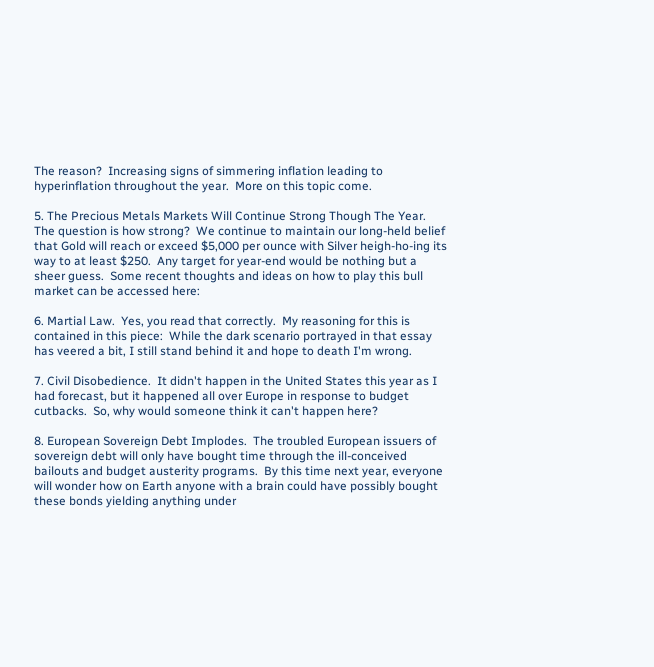The reason?  Increasing signs of simmering inflation leading to hyperinflation throughout the year.  More on this topic come.

5. The Precious Metals Markets Will Continue Strong Though The Year.  The question is how strong?  We continue to maintain our long-held belief that Gold will reach or exceed $5,000 per ounce with Silver heigh-ho-ing its way to at least $250.  Any target for year-end would be nothing but a sheer guess.  Some recent thoughts and ideas on how to play this bull market can be accessed here:

6. Martial Law.  Yes, you read that correctly.  My reasoning for this is contained in this piece:  While the dark scenario portrayed in that essay has veered a bit, I still stand behind it and hope to death I'm wrong.

7. Civil Disobedience.  It didn't happen in the United States this year as I had forecast, but it happened all over Europe in response to budget cutbacks.  So, why would someone think it can't happen here?

8. European Sovereign Debt Implodes.  The troubled European issuers of sovereign debt will only have bought time through the ill-conceived bailouts and budget austerity programs.  By this time next year, everyone will wonder how on Earth anyone with a brain could have possibly bought these bonds yielding anything under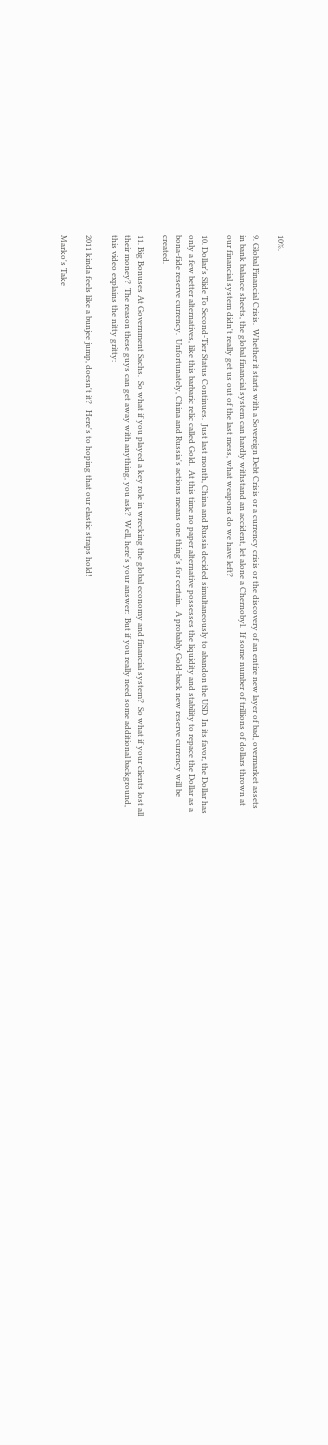10%.

9. Global Financial Crisis.  Whether it starts with a Sovereign Debt Crisis or a currency crisis or the discovery of an entire new layer of bad, overmarket assets in bank balance sheets, the global financial system can hardly withstand an accident, let alone a Chernobyl.  If some number of trillions of dollars thrown at our financial system didn't really get us out of the last mess, what weapons do we have left?

10. Dollar's Slide To Second-Tier Status Continues.  Just last month, China and Russia decided simultaneously to abandon the USD  In its favor, the Dollar has only a few better alternatives, like this barbaric relic called Gold.  At this time no paper alternative possesses the liquidity and stability to repace the Dollar as a bona-fide reserve currency.  Unfortunately, China and Russia's actions means one thing's for certain.  A probably Gold-back new reserve currency will be created.

11. Big Bonuses At Government Sachs.  So what if you played a key role in wrecking the global economy and financial system?  So what if your clients lost all their money?  The reason these guys can get away with anything, you ask?  Well, here's your answer:  But if you really need some additional background, this video explains the nitty gritty:

2011 kinda feels like a bunjee jump, doesn't it?   Here's to hoping that our elastic straps hold!

Marko's Take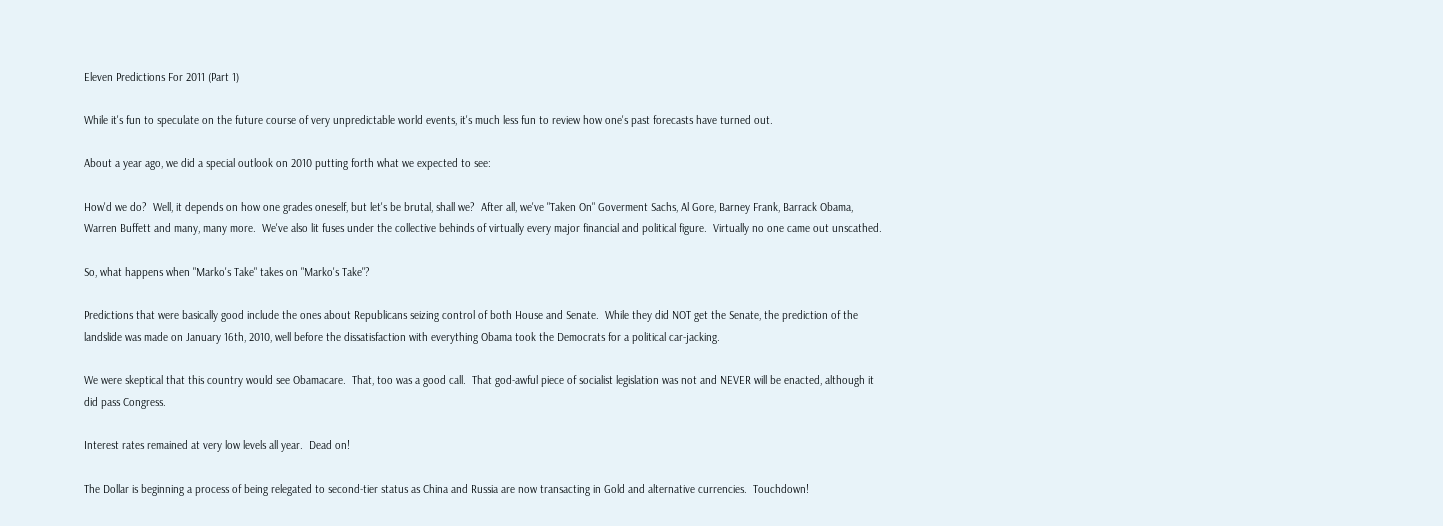Eleven Predictions For 2011 (Part 1)

While it's fun to speculate on the future course of very unpredictable world events, it's much less fun to review how one's past forecasts have turned out.

About a year ago, we did a special outlook on 2010 putting forth what we expected to see:

How'd we do?  Well, it depends on how one grades oneself, but let's be brutal, shall we?  After all, we've "Taken On" Goverment Sachs, Al Gore, Barney Frank, Barrack Obama, Warren Buffett and many, many more.  We've also lit fuses under the collective behinds of virtually every major financial and political figure.  Virtually no one came out unscathed.

So, what happens when "Marko's Take" takes on "Marko's Take"?

Predictions that were basically good include the ones about Republicans seizing control of both House and Senate.  While they did NOT get the Senate, the prediction of the landslide was made on January 16th, 2010, well before the dissatisfaction with everything Obama took the Democrats for a political car-jacking.

We were skeptical that this country would see Obamacare.  That, too was a good call.  That god-awful piece of socialist legislation was not and NEVER will be enacted, although it did pass Congress.

Interest rates remained at very low levels all year.  Dead on!

The Dollar is beginning a process of being relegated to second-tier status as China and Russia are now transacting in Gold and alternative currencies.  Touchdown!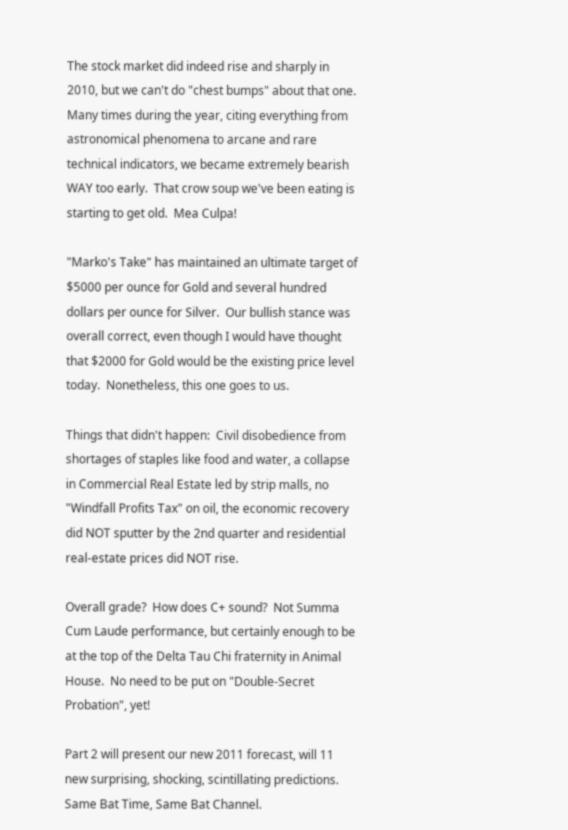The stock market did indeed rise and sharply in 2010, but we can't do "chest bumps" about that one.  Many times during the year, citing everything from astronomical phenomena to arcane and rare technical indicators, we became extremely bearish WAY too early.  That crow soup we've been eating is starting to get old.  Mea Culpa!

"Marko's Take" has maintained an ultimate target of $5000 per ounce for Gold and several hundred dollars per ounce for Silver.  Our bullish stance was overall correct, even though I would have thought that $2000 for Gold would be the existing price level today.  Nonetheless, this one goes to us.

Things that didn't happen:  Civil disobedience from shortages of staples like food and water, a collapse in Commercial Real Estate led by strip malls, no "Windfall Profits Tax" on oil, the economic recovery did NOT sputter by the 2nd quarter and residential real-estate prices did NOT rise.

Overall grade?  How does C+ sound?  Not Summa Cum Laude performance, but certainly enough to be at the top of the Delta Tau Chi fraternity in Animal House.  No need to be put on "Double-Secret Probation", yet!

Part 2 will present our new 2011 forecast, will 11 new surprising, shocking, scintillating predictions.  Same Bat Time, Same Bat Channel.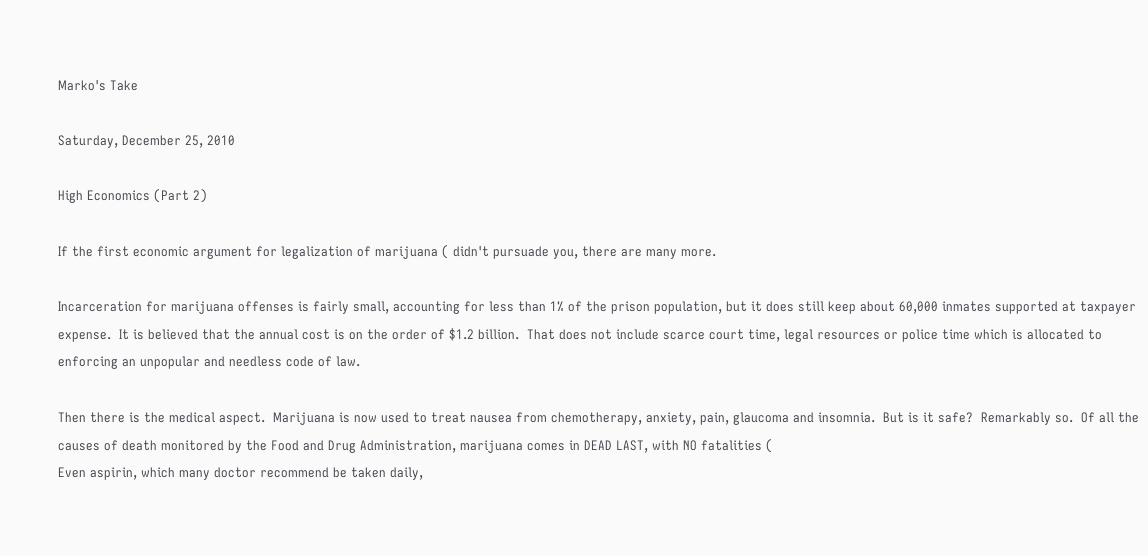Marko's Take

Saturday, December 25, 2010

High Economics (Part 2)

If the first economic argument for legalization of marijuana ( didn't pursuade you, there are many more.

Incarceration for marijuana offenses is fairly small, accounting for less than 1% of the prison population, but it does still keep about 60,000 inmates supported at taxpayer expense.  It is believed that the annual cost is on the order of $1.2 billion.  That does not include scarce court time, legal resources or police time which is allocated to enforcing an unpopular and needless code of law.

Then there is the medical aspect.  Marijuana is now used to treat nausea from chemotherapy, anxiety, pain, glaucoma and insomnia.  But is it safe?  Remarkably so.  Of all the causes of death monitored by the Food and Drug Administration, marijuana comes in DEAD LAST, with NO fatalities (
Even aspirin, which many doctor recommend be taken daily,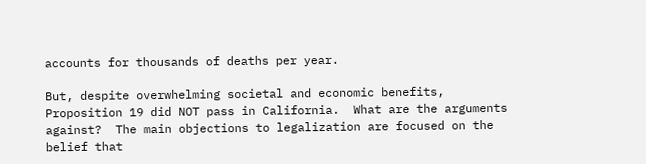accounts for thousands of deaths per year.

But, despite overwhelming societal and economic benefits, Proposition 19 did NOT pass in California.  What are the arguments against?  The main objections to legalization are focused on the belief that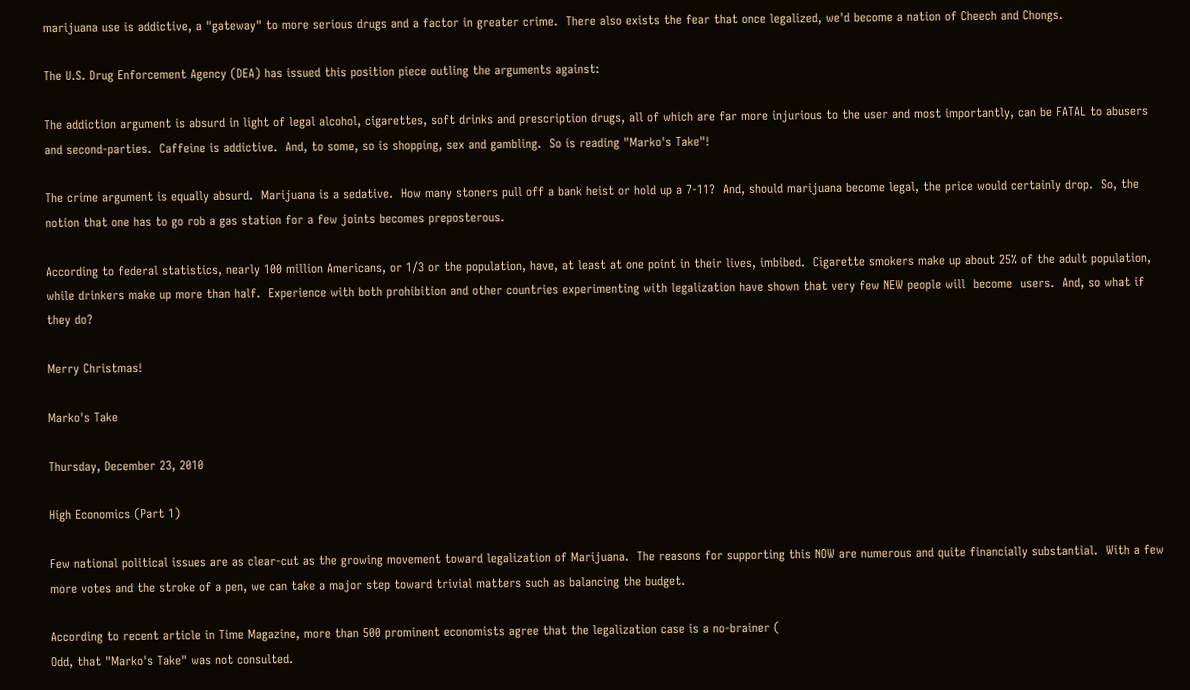marijuana use is addictive, a "gateway" to more serious drugs and a factor in greater crime.  There also exists the fear that once legalized, we'd become a nation of Cheech and Chongs.

The U.S. Drug Enforcement Agency (DEA) has issued this position piece outling the arguments against:

The addiction argument is absurd in light of legal alcohol, cigarettes, soft drinks and prescription drugs, all of which are far more injurious to the user and most importantly, can be FATAL to abusers and second-parties.  Caffeine is addictive.  And, to some, so is shopping, sex and gambling.  So is reading "Marko's Take"!

The crime argument is equally absurd.  Marijuana is a sedative.  How many stoners pull off a bank heist or hold up a 7-11?  And, should marijuana become legal, the price would certainly drop.  So, the notion that one has to go rob a gas station for a few joints becomes preposterous.

According to federal statistics, nearly 100 million Americans, or 1/3 or the population, have, at least at one point in their lives, imbibed.  Cigarette smokers make up about 25% of the adult population, while drinkers make up more than half.  Experience with both prohibition and other countries experimenting with legalization have shown that very few NEW people will  become  users.  And, so what if they do?

Merry Christmas!

Marko's Take

Thursday, December 23, 2010

High Economics (Part 1)

Few national political issues are as clear-cut as the growing movement toward legalization of Marijuana.  The reasons for supporting this NOW are numerous and quite financially substantial.  With a few more votes and the stroke of a pen, we can take a major step toward trivial matters such as balancing the budget.

According to recent article in Time Magazine, more than 500 prominent economists agree that the legalization case is a no-brainer (
Odd, that "Marko's Take" was not consulted.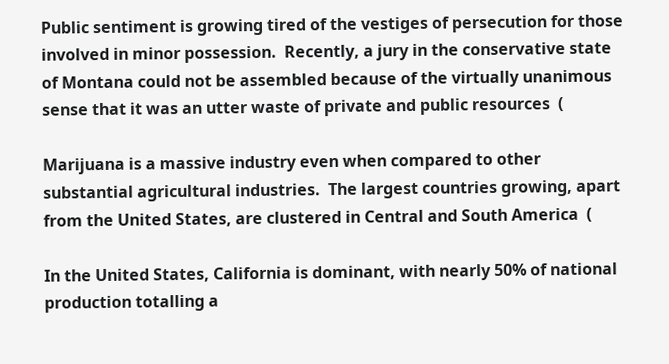Public sentiment is growing tired of the vestiges of persecution for those involved in minor possession.  Recently, a jury in the conservative state of Montana could not be assembled because of the virtually unanimous sense that it was an utter waste of private and public resources  (

Marijuana is a massive industry even when compared to other substantial agricultural industries.  The largest countries growing, apart from the United States, are clustered in Central and South America  (

In the United States, California is dominant, with nearly 50% of national production totalling a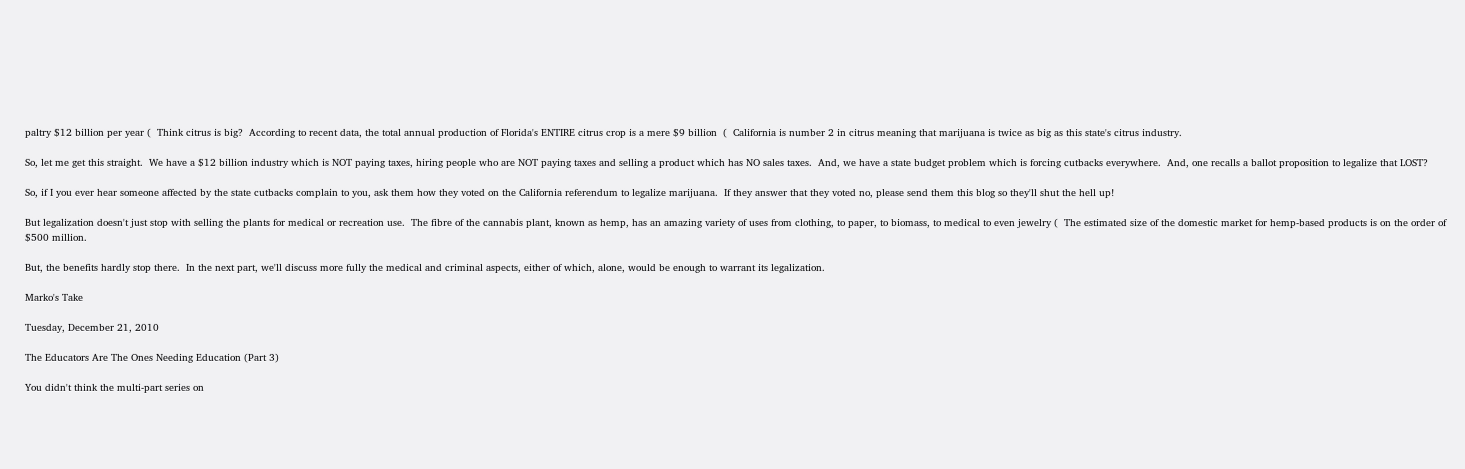paltry $12 billion per year (  Think citrus is big?  According to recent data, the total annual production of Florida's ENTIRE citrus crop is a mere $9 billion  (  California is number 2 in citrus meaning that marijuana is twice as big as this state's citrus industry.

So, let me get this straight.  We have a $12 billion industry which is NOT paying taxes, hiring people who are NOT paying taxes and selling a product which has NO sales taxes.  And, we have a state budget problem which is forcing cutbacks everywhere.  And, one recalls a ballot proposition to legalize that LOST?

So, if I you ever hear someone affected by the state cutbacks complain to you, ask them how they voted on the California referendum to legalize marijuana.  If they answer that they voted no, please send them this blog so they'll shut the hell up!

But legalization doesn't just stop with selling the plants for medical or recreation use.  The fibre of the cannabis plant, known as hemp, has an amazing variety of uses from clothing, to paper, to biomass, to medical to even jewelry (  The estimated size of the domestic market for hemp-based products is on the order of $500 million.

But, the benefits hardly stop there.  In the next part, we'll discuss more fully the medical and criminal aspects, either of which, alone, would be enough to warrant its legalization.

Marko's Take

Tuesday, December 21, 2010

The Educators Are The Ones Needing Education (Part 3)

You didn't think the multi-part series on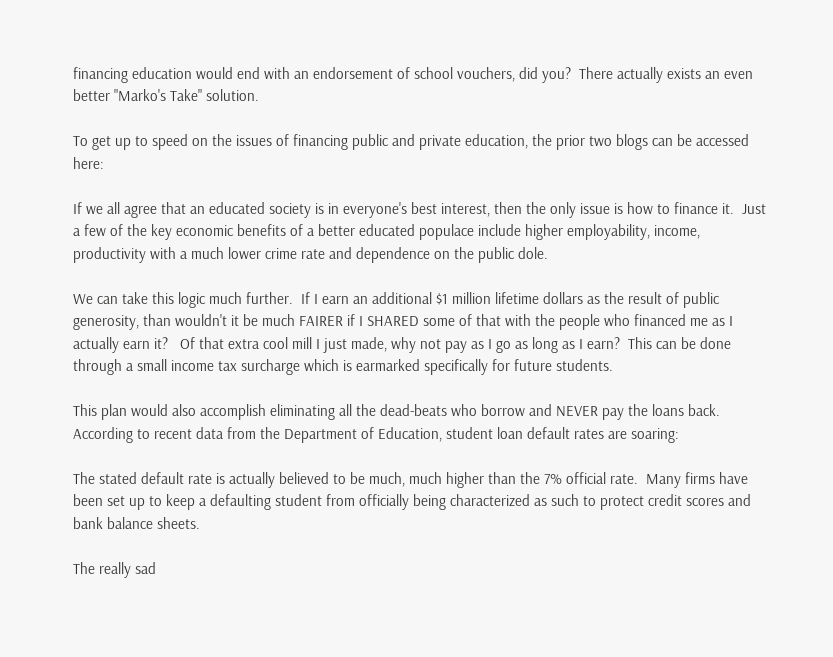financing education would end with an endorsement of school vouchers, did you?  There actually exists an even better "Marko's Take" solution.

To get up to speed on the issues of financing public and private education, the prior two blogs can be accessed here:

If we all agree that an educated society is in everyone's best interest, then the only issue is how to finance it.  Just a few of the key economic benefits of a better educated populace include higher employability, income,  productivity with a much lower crime rate and dependence on the public dole.

We can take this logic much further.  If I earn an additional $1 million lifetime dollars as the result of public generosity, than wouldn't it be much FAIRER if I SHARED some of that with the people who financed me as I actually earn it?   Of that extra cool mill I just made, why not pay as I go as long as I earn?  This can be done through a small income tax surcharge which is earmarked specifically for future students.

This plan would also accomplish eliminating all the dead-beats who borrow and NEVER pay the loans back.  According to recent data from the Department of Education, student loan default rates are soaring:

The stated default rate is actually believed to be much, much higher than the 7% official rate.  Many firms have been set up to keep a defaulting student from officially being characterized as such to protect credit scores and bank balance sheets.

The really sad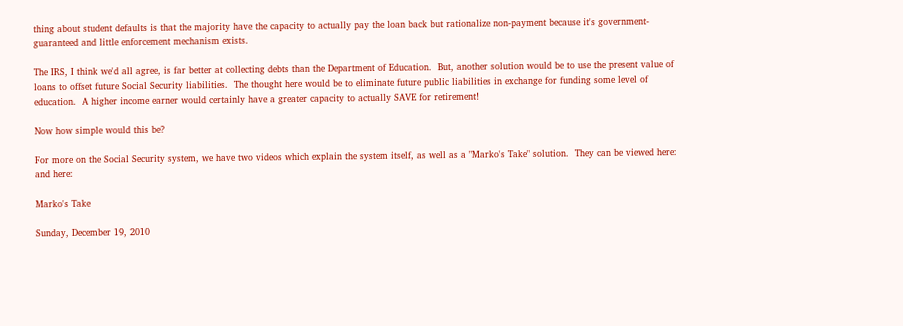thing about student defaults is that the majority have the capacity to actually pay the loan back but rationalize non-payment because it's government-guaranteed and little enforcement mechanism exists.

The IRS, I think we'd all agree, is far better at collecting debts than the Department of Education.  But, another solution would be to use the present value of loans to offset future Social Security liabilities.  The thought here would be to eliminate future public liabilities in exchange for funding some level of education.  A higher income earner would certainly have a greater capacity to actually SAVE for retirement!

Now how simple would this be?

For more on the Social Security system, we have two videos which explain the system itself, as well as a "Marko's Take" solution.  They can be viewed here: and here:

Marko's Take

Sunday, December 19, 2010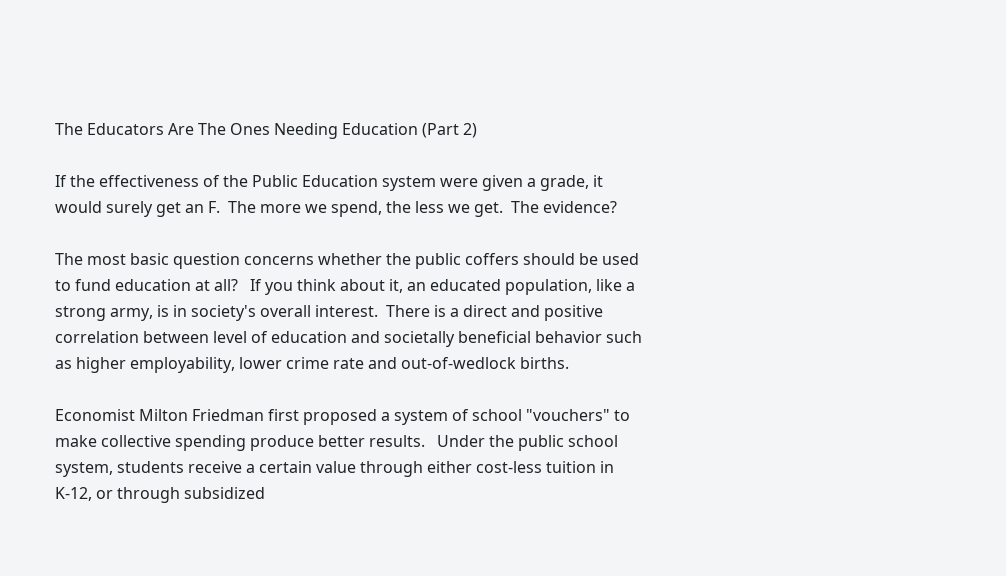The Educators Are The Ones Needing Education (Part 2)

If the effectiveness of the Public Education system were given a grade, it would surely get an F.  The more we spend, the less we get.  The evidence?

The most basic question concerns whether the public coffers should be used to fund education at all?   If you think about it, an educated population, like a strong army, is in society's overall interest.  There is a direct and positive correlation between level of education and societally beneficial behavior such as higher employability, lower crime rate and out-of-wedlock births.

Economist Milton Friedman first proposed a system of school "vouchers" to make collective spending produce better results.   Under the public school system, students receive a certain value through either cost-less tuition in K-12, or through subsidized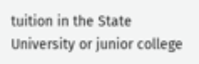tuition in the State University or junior college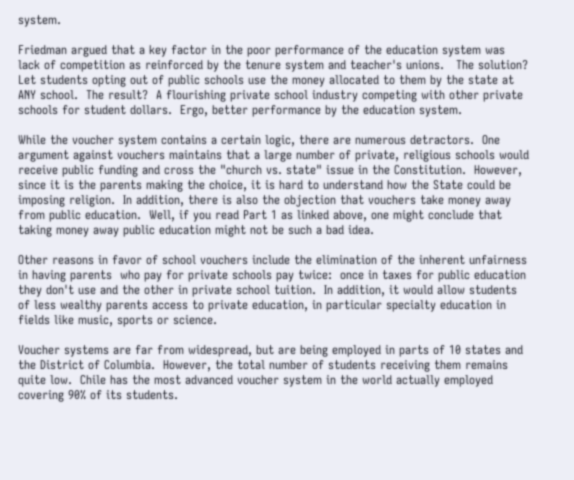system.

Friedman argued that a key factor in the poor performance of the education system was lack of competition as reinforced by the tenure system and teacher's unions.   The solution?  Let students opting out of public schools use the money allocated to them by the state at ANY school.  The result?  A flourishing private school industry competing with other private schools for student dollars.  Ergo, better performance by the education system.

While the voucher system contains a certain logic, there are numerous detractors.  One argument against vouchers maintains that a large number of private, religious schools would receive public funding and cross the "church vs. state" issue in the Constitution.  However, since it is the parents making the choice, it is hard to understand how the State could be imposing religion.  In addition, there is also the objection that vouchers take money away from public education.  Well, if you read Part 1 as linked above, one might conclude that taking money away public education might not be such a bad idea.

Other reasons in favor of school vouchers include the elimination of the inherent unfairness in having parents  who pay for private schools pay twice:  once in taxes for public education they don't use and the other in private school tuition.  In addition, it would allow students of less wealthy parents access to private education, in particular specialty education in fields like music, sports or science.

Voucher systems are far from widespread, but are being employed in parts of 10 states and the District of Columbia.  However, the total number of students receiving them remains quite low.  Chile has the most advanced voucher system in the world actually employed covering 90% of its students.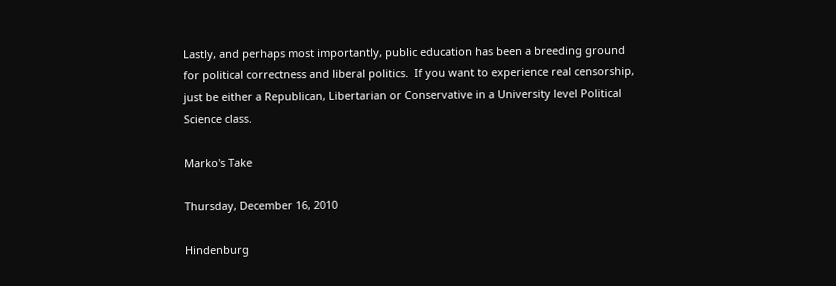Lastly, and perhaps most importantly, public education has been a breeding ground for political correctness and liberal politics.  If you want to experience real censorship, just be either a Republican, Libertarian or Conservative in a University level Political Science class.

Marko's Take

Thursday, December 16, 2010

Hindenburg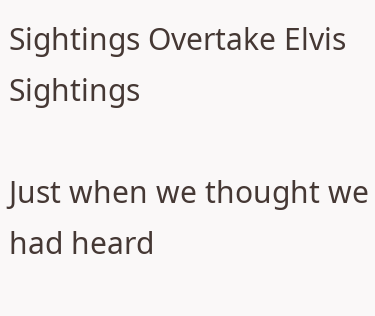Sightings Overtake Elvis Sightings

Just when we thought we had heard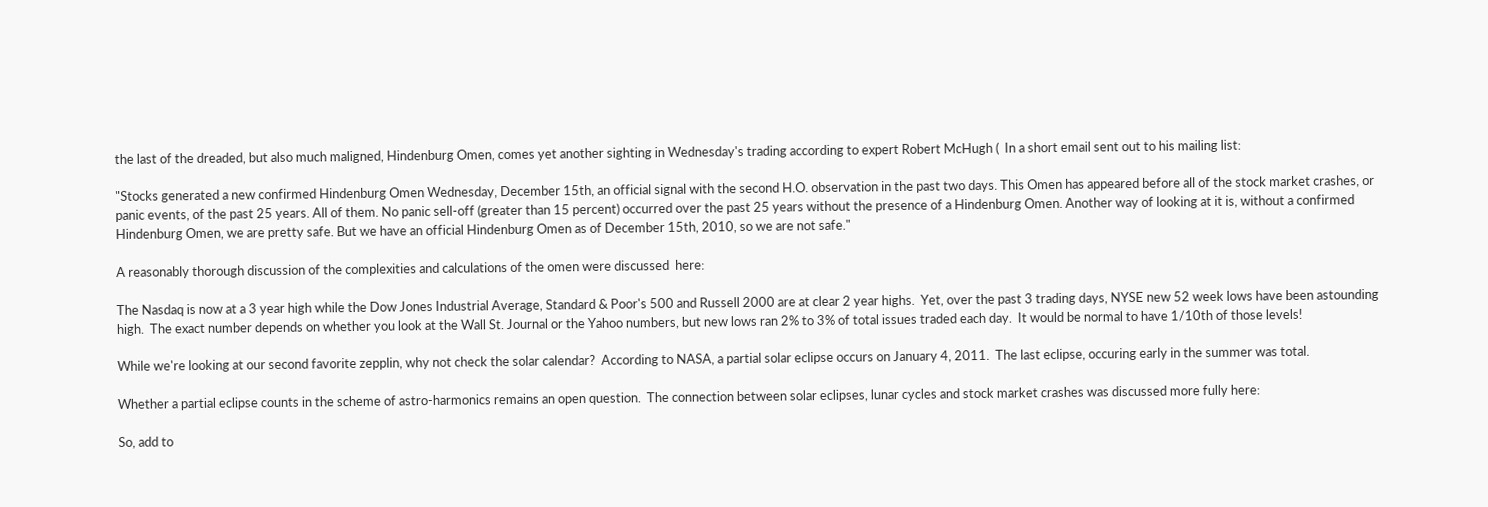the last of the dreaded, but also much maligned, Hindenburg Omen, comes yet another sighting in Wednesday's trading according to expert Robert McHugh (  In a short email sent out to his mailing list:

"Stocks generated a new confirmed Hindenburg Omen Wednesday, December 15th, an official signal with the second H.O. observation in the past two days. This Omen has appeared before all of the stock market crashes, or panic events, of the past 25 years. All of them. No panic sell-off (greater than 15 percent) occurred over the past 25 years without the presence of a Hindenburg Omen. Another way of looking at it is, without a confirmed Hindenburg Omen, we are pretty safe. But we have an official Hindenburg Omen as of December 15th, 2010, so we are not safe."

A reasonably thorough discussion of the complexities and calculations of the omen were discussed  here:

The Nasdaq is now at a 3 year high while the Dow Jones Industrial Average, Standard & Poor's 500 and Russell 2000 are at clear 2 year highs.  Yet, over the past 3 trading days, NYSE new 52 week lows have been astounding high.  The exact number depends on whether you look at the Wall St. Journal or the Yahoo numbers, but new lows ran 2% to 3% of total issues traded each day.  It would be normal to have 1/10th of those levels!

While we're looking at our second favorite zepplin, why not check the solar calendar?  According to NASA, a partial solar eclipse occurs on January 4, 2011.  The last eclipse, occuring early in the summer was total.

Whether a partial eclipse counts in the scheme of astro-harmonics remains an open question.  The connection between solar eclipses, lunar cycles and stock market crashes was discussed more fully here:

So, add to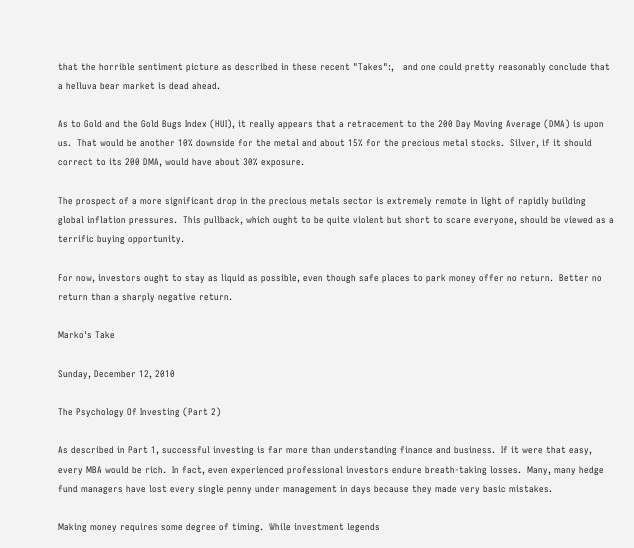that the horrible sentiment picture as described in these recent "Takes":,   and one could pretty reasonably conclude that a helluva bear market is dead ahead.

As to Gold and the Gold Bugs Index (HUI), it really appears that a retracement to the 200 Day Moving Average (DMA) is upon us.  That would be another 10% downside for the metal and about 15% for the precious metal stocks.  Silver, if it should correct to its 200 DMA, would have about 30% exposure.

The prospect of a more significant drop in the precious metals sector is extremely remote in light of rapidly building global inflation pressures.  This pullback, which ought to be quite violent but short to scare everyone, should be viewed as a terrific buying opportunity.

For now, investors ought to stay as liquid as possible, even though safe places to park money offer no return.  Better no return than a sharply negative return.

Marko's Take

Sunday, December 12, 2010

The Psychology Of Investing (Part 2)

As described in Part 1, successful investing is far more than understanding finance and business.  If it were that easy, every MBA would be rich.  In fact, even experienced professional investors endure breath-taking losses.  Many, many hedge fund managers have lost every single penny under management in days because they made very basic mistakes.

Making money requires some degree of timing.  While investment legends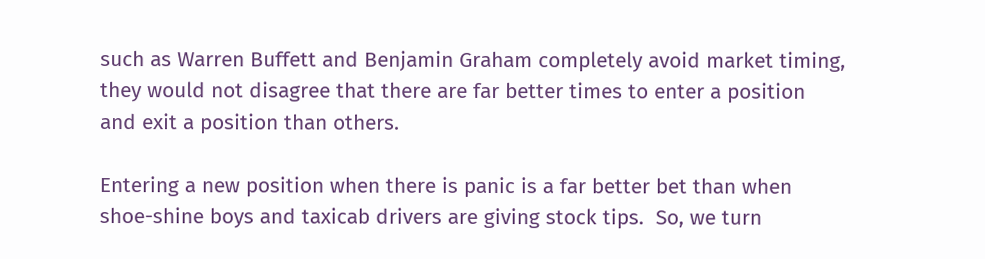such as Warren Buffett and Benjamin Graham completely avoid market timing, they would not disagree that there are far better times to enter a position and exit a position than others.

Entering a new position when there is panic is a far better bet than when shoe-shine boys and taxicab drivers are giving stock tips.  So, we turn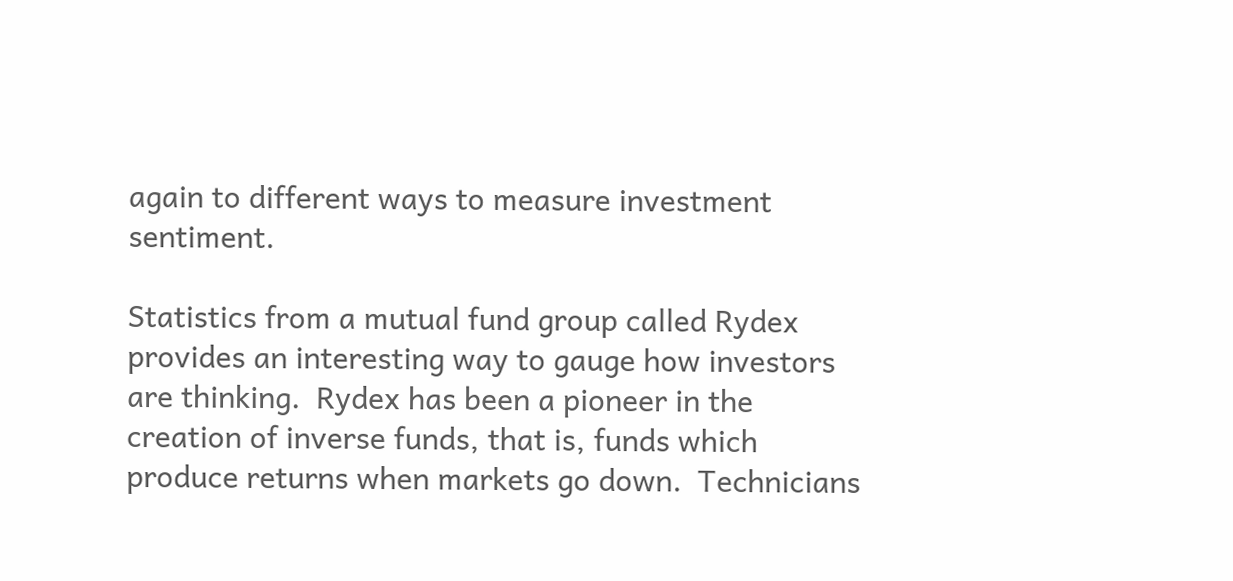again to different ways to measure investment sentiment.

Statistics from a mutual fund group called Rydex provides an interesting way to gauge how investors are thinking.  Rydex has been a pioneer in the creation of inverse funds, that is, funds which produce returns when markets go down.  Technicians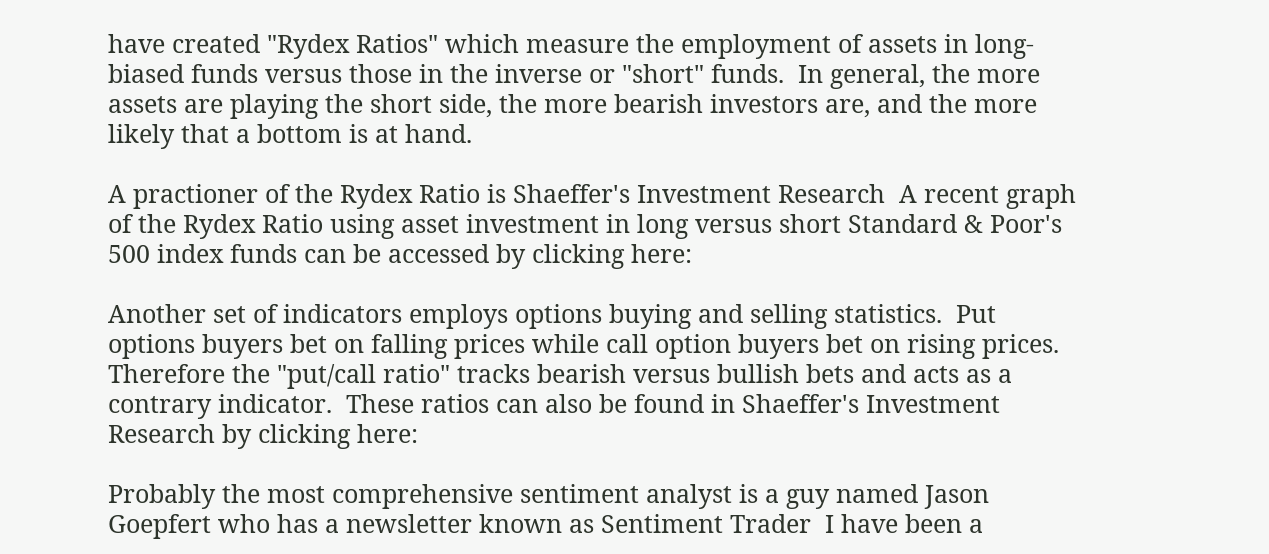have created "Rydex Ratios" which measure the employment of assets in long-biased funds versus those in the inverse or "short" funds.  In general, the more assets are playing the short side, the more bearish investors are, and the more likely that a bottom is at hand.

A practioner of the Rydex Ratio is Shaeffer's Investment Research  A recent graph of the Rydex Ratio using asset investment in long versus short Standard & Poor's 500 index funds can be accessed by clicking here:

Another set of indicators employs options buying and selling statistics.  Put options buyers bet on falling prices while call option buyers bet on rising prices.  Therefore the "put/call ratio" tracks bearish versus bullish bets and acts as a contrary indicator.  These ratios can also be found in Shaeffer's Investment Research by clicking here:

Probably the most comprehensive sentiment analyst is a guy named Jason Goepfert who has a newsletter known as Sentiment Trader  I have been a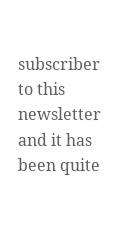subscriber to this newsletter and it has been quite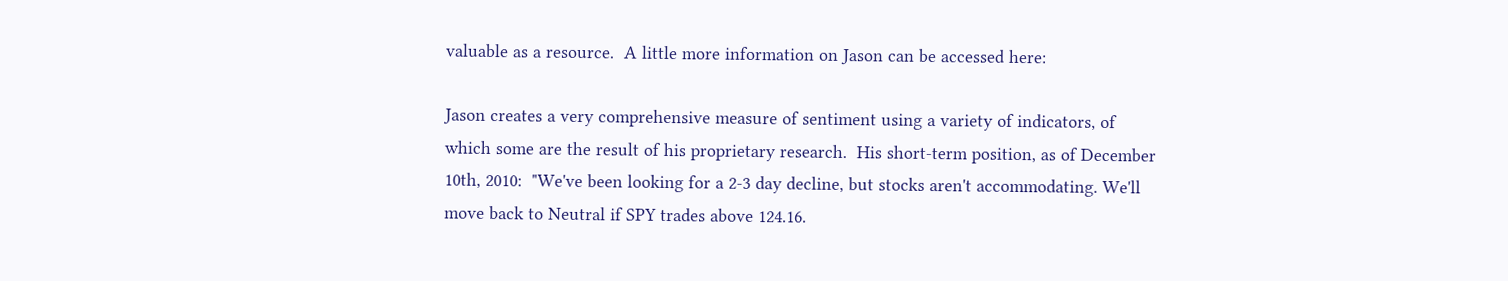valuable as a resource.  A little more information on Jason can be accessed here:

Jason creates a very comprehensive measure of sentiment using a variety of indicators, of which some are the result of his proprietary research.  His short-term position, as of December 10th, 2010:  "We've been looking for a 2-3 day decline, but stocks aren't accommodating. We'll move back to Neutral if SPY trades above 124.16.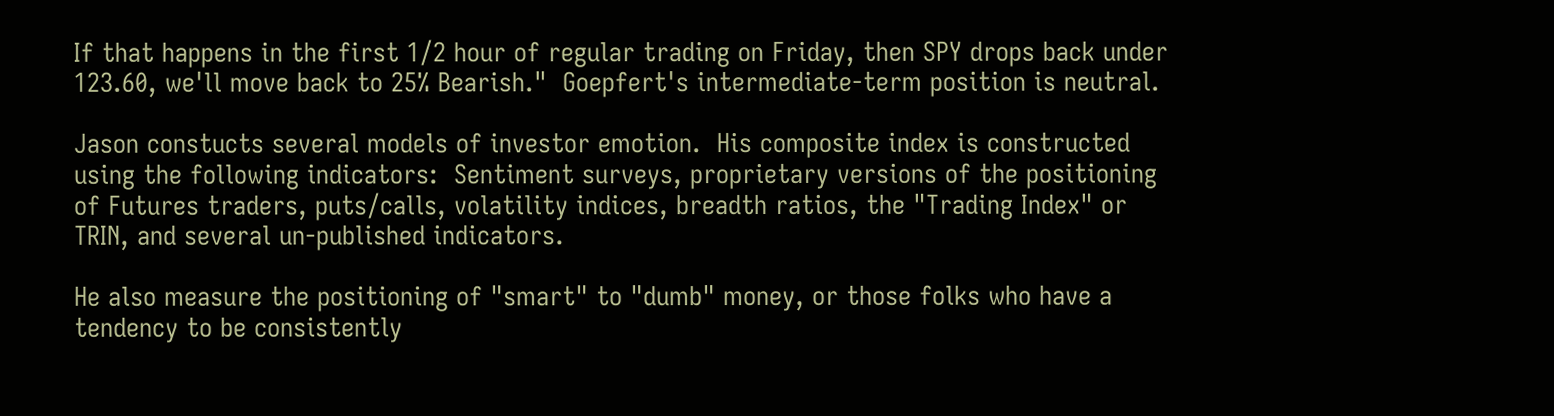If that happens in the first 1/2 hour of regular trading on Friday, then SPY drops back under 123.60, we'll move back to 25% Bearish."  Goepfert's intermediate-term position is neutral.

Jason constucts several models of investor emotion.  His composite index is constructed using the following indicators:  Sentiment surveys, proprietary versions of the positioning of Futures traders, puts/calls, volatility indices, breadth ratios, the "Trading Index" or TRIN, and several un-published indicators.

He also measure the positioning of "smart" to "dumb" money, or those folks who have a tendency to be consistently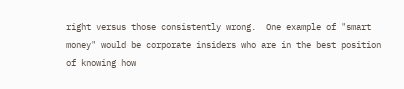right versus those consistently wrong.  One example of "smart money" would be corporate insiders who are in the best position of knowing how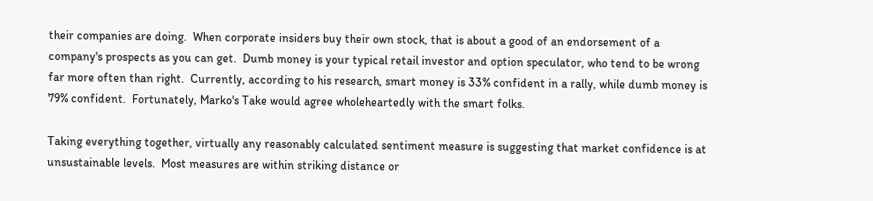their companies are doing.  When corporate insiders buy their own stock, that is about a good of an endorsement of a company's prospects as you can get.  Dumb money is your typical retail investor and option speculator, who tend to be wrong far more often than right.  Currently, according to his research, smart money is 33% confident in a rally, while dumb money is 79% confident.  Fortunately, Marko's Take would agree wholeheartedly with the smart folks.

Taking everything together, virtually any reasonably calculated sentiment measure is suggesting that market confidence is at unsustainable levels.  Most measures are within striking distance or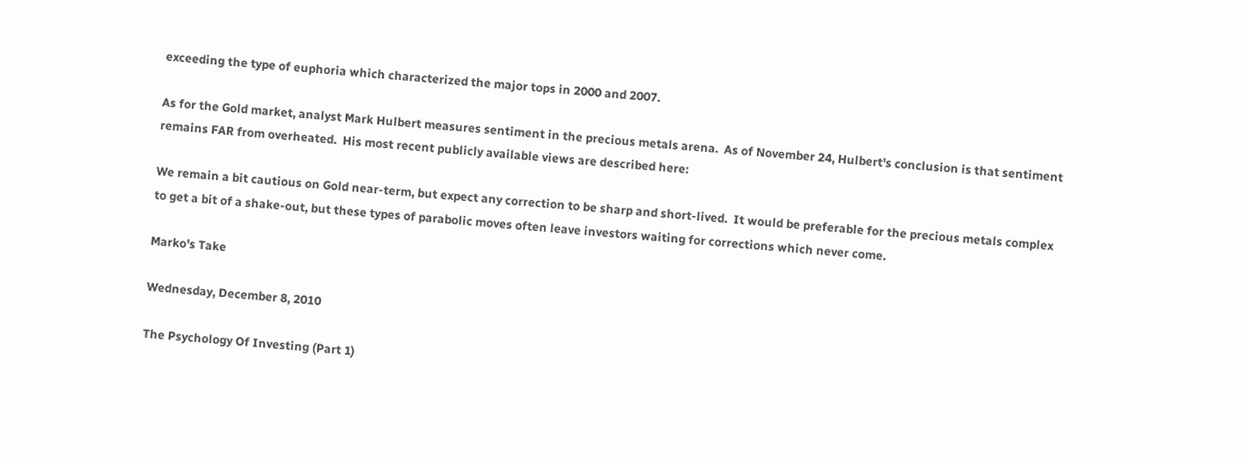exceeding the type of euphoria which characterized the major tops in 2000 and 2007.

As for the Gold market, analyst Mark Hulbert measures sentiment in the precious metals arena.  As of November 24, Hulbert's conclusion is that sentiment remains FAR from overheated.  His most recent publicly available views are described here:

We remain a bit cautious on Gold near-term, but expect any correction to be sharp and short-lived.  It would be preferable for the precious metals complex to get a bit of a shake-out, but these types of parabolic moves often leave investors waiting for corrections which never come.

Marko's Take

Wednesday, December 8, 2010

The Psychology Of Investing (Part 1)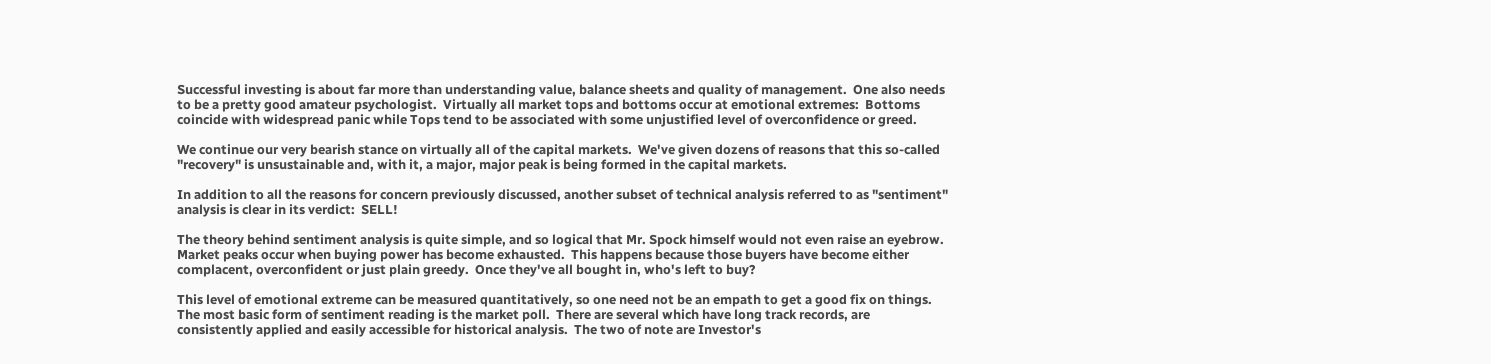Successful investing is about far more than understanding value, balance sheets and quality of management.  One also needs to be a pretty good amateur psychologist.  Virtually all market tops and bottoms occur at emotional extremes:  Bottoms coincide with widespread panic while Tops tend to be associated with some unjustified level of overconfidence or greed.

We continue our very bearish stance on virtually all of the capital markets.  We've given dozens of reasons that this so-called "recovery" is unsustainable and, with it, a major, major peak is being formed in the capital markets.

In addition to all the reasons for concern previously discussed, another subset of technical analysis referred to as "sentiment" analysis is clear in its verdict:  SELL!

The theory behind sentiment analysis is quite simple, and so logical that Mr. Spock himself would not even raise an eyebrow.  Market peaks occur when buying power has become exhausted.  This happens because those buyers have become either complacent, overconfident or just plain greedy.  Once they've all bought in, who's left to buy?

This level of emotional extreme can be measured quantitatively, so one need not be an empath to get a good fix on things.  The most basic form of sentiment reading is the market poll.  There are several which have long track records, are consistently applied and easily accessible for historical analysis.  The two of note are Investor's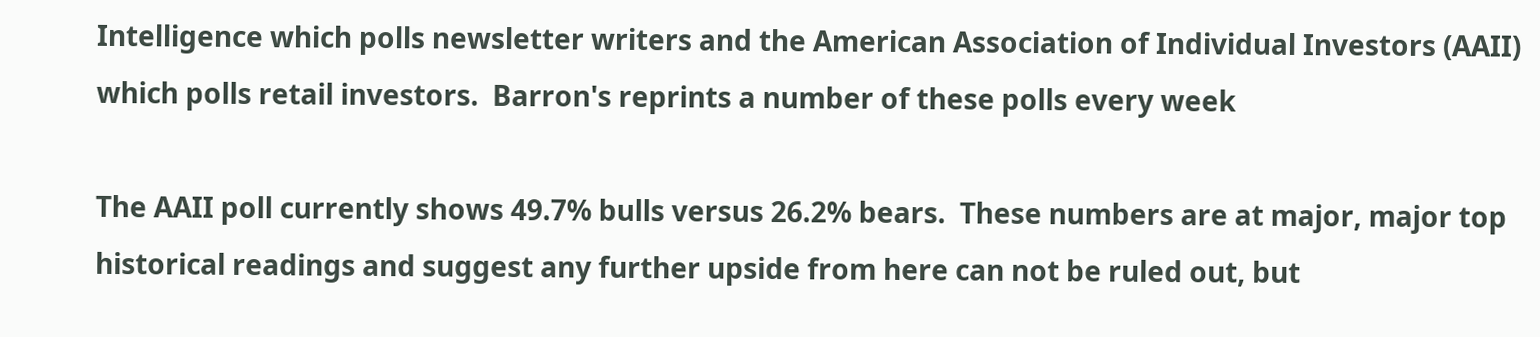Intelligence which polls newsletter writers and the American Association of Individual Investors (AAII) which polls retail investors.  Barron's reprints a number of these polls every week

The AAII poll currently shows 49.7% bulls versus 26.2% bears.  These numbers are at major, major top historical readings and suggest any further upside from here can not be ruled out, but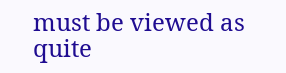must be viewed as quite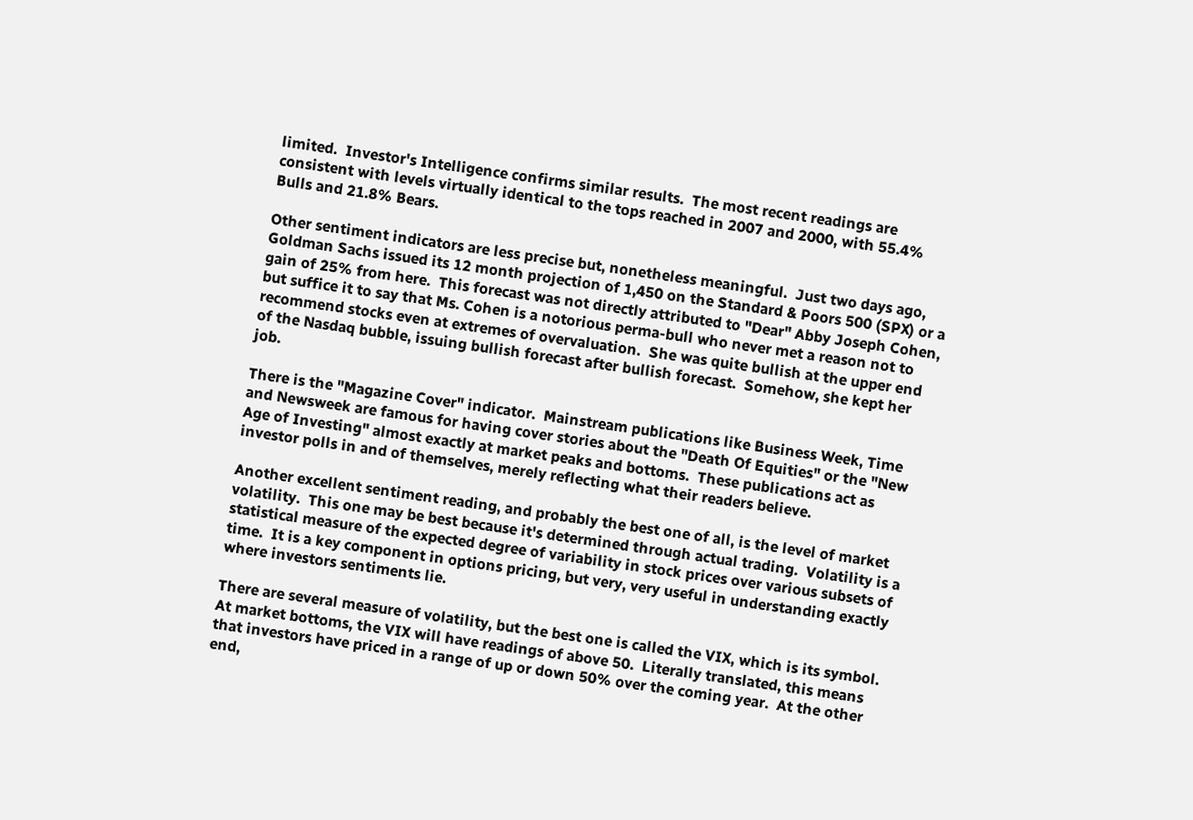limited.  Investor's Intelligence confirms similar results.  The most recent readings are consistent with levels virtually identical to the tops reached in 2007 and 2000, with 55.4% Bulls and 21.8% Bears.

Other sentiment indicators are less precise but, nonetheless meaningful.  Just two days ago, Goldman Sachs issued its 12 month projection of 1,450 on the Standard & Poors 500 (SPX) or a gain of 25% from here.  This forecast was not directly attributed to "Dear" Abby Joseph Cohen, but suffice it to say that Ms. Cohen is a notorious perma-bull who never met a reason not to recommend stocks even at extremes of overvaluation.  She was quite bullish at the upper end of the Nasdaq bubble, issuing bullish forecast after bullish forecast.  Somehow, she kept her job.

There is the "Magazine Cover" indicator.  Mainstream publications like Business Week, Time and Newsweek are famous for having cover stories about the "Death Of Equities" or the "New Age of Investing" almost exactly at market peaks and bottoms.  These publications act as investor polls in and of themselves, merely reflecting what their readers believe.

Another excellent sentiment reading, and probably the best one of all, is the level of market volatility.  This one may be best because it's determined through actual trading.  Volatility is a statistical measure of the expected degree of variability in stock prices over various subsets of time.  It is a key component in options pricing, but very, very useful in understanding exactly where investors sentiments lie.

There are several measure of volatility, but the best one is called the VIX, which is its symbol.  At market bottoms, the VIX will have readings of above 50.  Literally translated, this means that investors have priced in a range of up or down 50% over the coming year.  At the other end,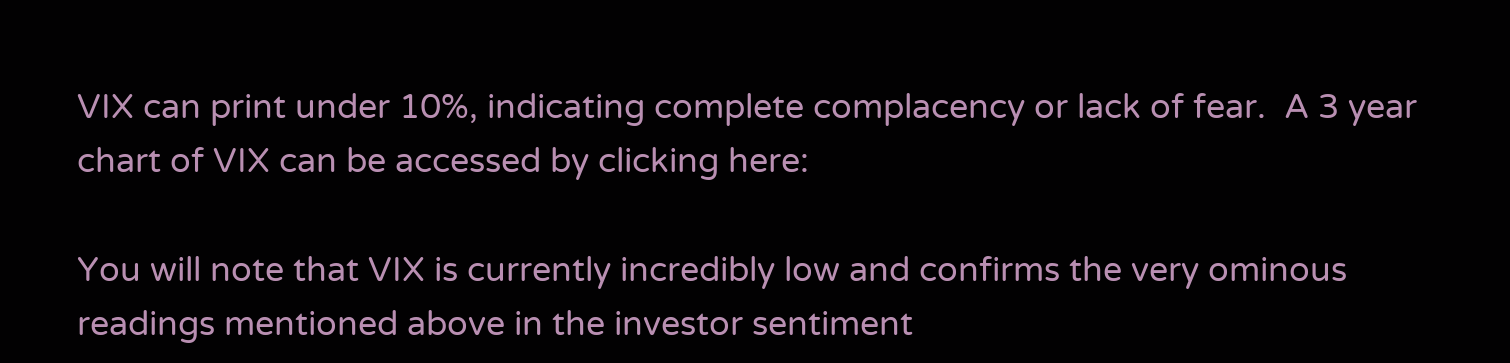VIX can print under 10%, indicating complete complacency or lack of fear.  A 3 year chart of VIX can be accessed by clicking here:

You will note that VIX is currently incredibly low and confirms the very ominous readings mentioned above in the investor sentiment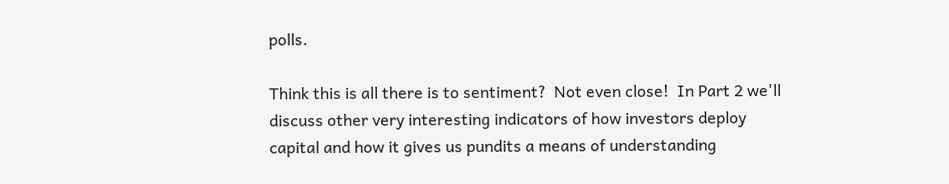polls.

Think this is all there is to sentiment?  Not even close!  In Part 2 we'll discuss other very interesting indicators of how investors deploy capital and how it gives us pundits a means of understanding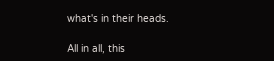what's in their heads.

All in all, this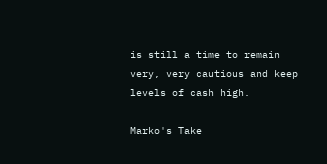is still a time to remain very, very cautious and keep levels of cash high.

Marko's Take